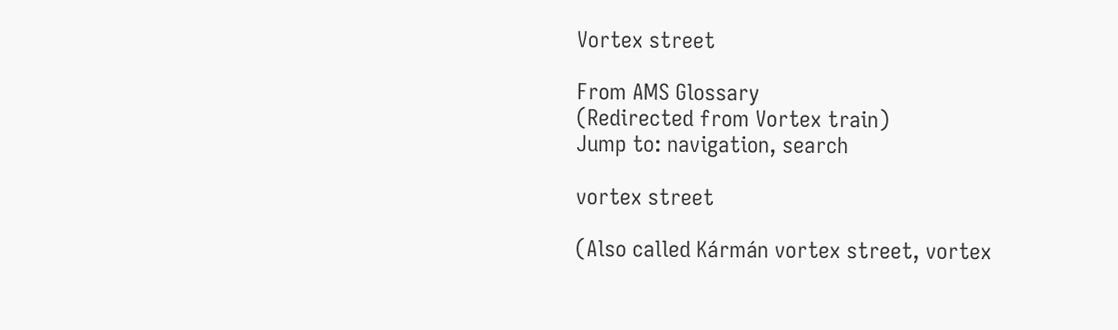Vortex street

From AMS Glossary
(Redirected from Vortex train)
Jump to: navigation, search

vortex street

(Also called Kármán vortex street, vortex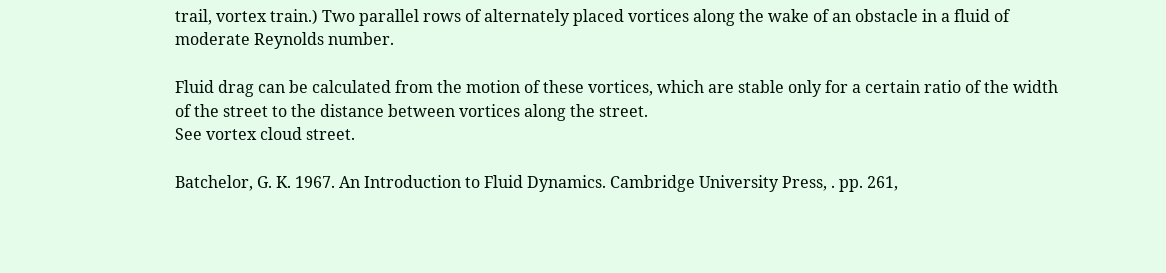trail, vortex train.) Two parallel rows of alternately placed vortices along the wake of an obstacle in a fluid of moderate Reynolds number.

Fluid drag can be calculated from the motion of these vortices, which are stable only for a certain ratio of the width of the street to the distance between vortices along the street.
See vortex cloud street.

Batchelor, G. K. 1967. An Introduction to Fluid Dynamics. Cambridge University Press, . pp. 261,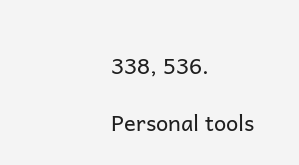338, 536.

Personal tools